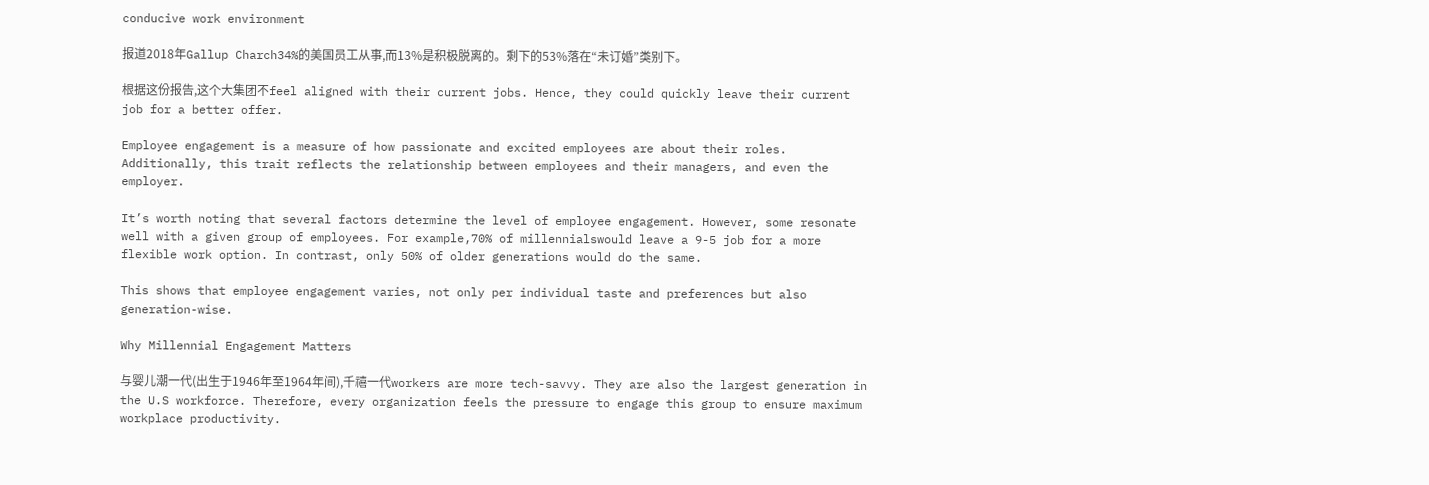conducive work environment

报道2018年Gallup Charch34%的美国员工从事,而13%是积极脱离的。剩下的53%落在“未订婚”类别下。

根据这份报告,这个大集团不feel aligned with their current jobs. Hence, they could quickly leave their current job for a better offer.

Employee engagement is a measure of how passionate and excited employees are about their roles. Additionally, this trait reflects the relationship between employees and their managers, and even the employer.

It’s worth noting that several factors determine the level of employee engagement. However, some resonate well with a given group of employees. For example,70% of millennialswould leave a 9-5 job for a more flexible work option. In contrast, only 50% of older generations would do the same.

This shows that employee engagement varies, not only per individual taste and preferences but also generation-wise.

Why Millennial Engagement Matters

与婴儿潮一代(出生于1946年至1964年间),千禧一代workers are more tech-savvy. They are also the largest generation in the U.S workforce. Therefore, every organization feels the pressure to engage this group to ensure maximum workplace productivity.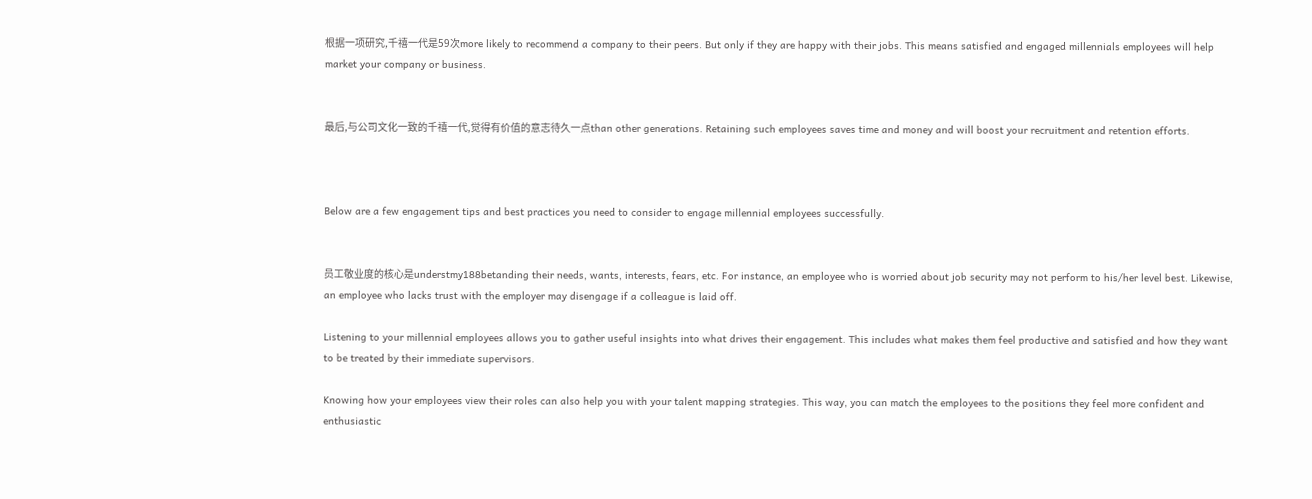根据一项研究,千禧一代是59次more likely to recommend a company to their peers. But only if they are happy with their jobs. This means satisfied and engaged millennials employees will help market your company or business.


最后,与公司文化一致的千禧一代,觉得有价值的意志待久一点than other generations. Retaining such employees saves time and money and will boost your recruitment and retention efforts.



Below are a few engagement tips and best practices you need to consider to engage millennial employees successfully.


员工敬业度的核心是understmy188betanding their needs, wants, interests, fears, etc. For instance, an employee who is worried about job security may not perform to his/her level best. Likewise, an employee who lacks trust with the employer may disengage if a colleague is laid off.

Listening to your millennial employees allows you to gather useful insights into what drives their engagement. This includes what makes them feel productive and satisfied and how they want to be treated by their immediate supervisors.

Knowing how your employees view their roles can also help you with your talent mapping strategies. This way, you can match the employees to the positions they feel more confident and enthusiastic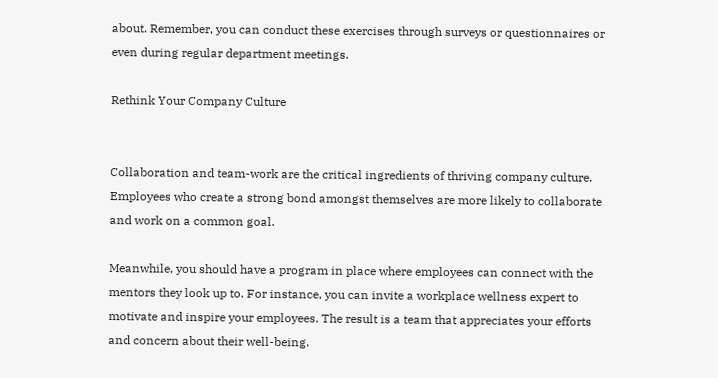about. Remember, you can conduct these exercises through surveys or questionnaires or even during regular department meetings.

Rethink Your Company Culture


Collaboration and team-work are the critical ingredients of thriving company culture. Employees who create a strong bond amongst themselves are more likely to collaborate and work on a common goal.

Meanwhile, you should have a program in place where employees can connect with the mentors they look up to. For instance, you can invite a workplace wellness expert to motivate and inspire your employees. The result is a team that appreciates your efforts and concern about their well-being.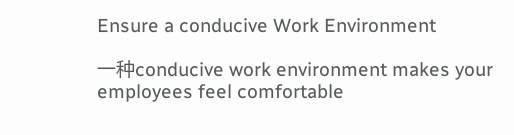Ensure a conducive Work Environment

一种conducive work environment makes your employees feel comfortable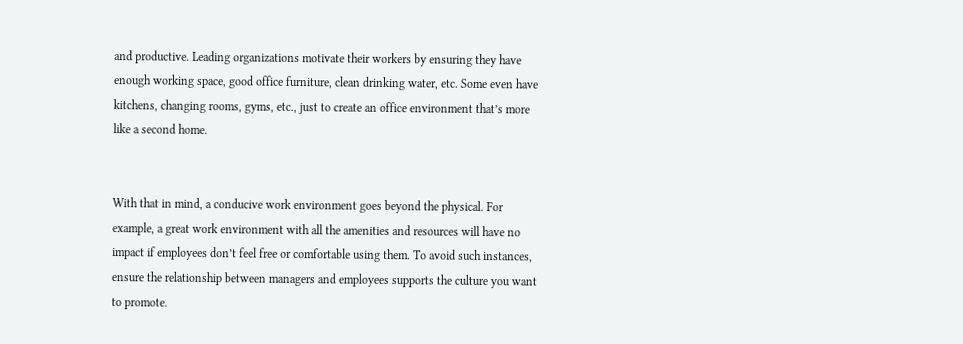and productive. Leading organizations motivate their workers by ensuring they have enough working space, good office furniture, clean drinking water, etc. Some even have kitchens, changing rooms, gyms, etc., just to create an office environment that’s more like a second home.


With that in mind, a conducive work environment goes beyond the physical. For example, a great work environment with all the amenities and resources will have no impact if employees don’t feel free or comfortable using them. To avoid such instances, ensure the relationship between managers and employees supports the culture you want to promote.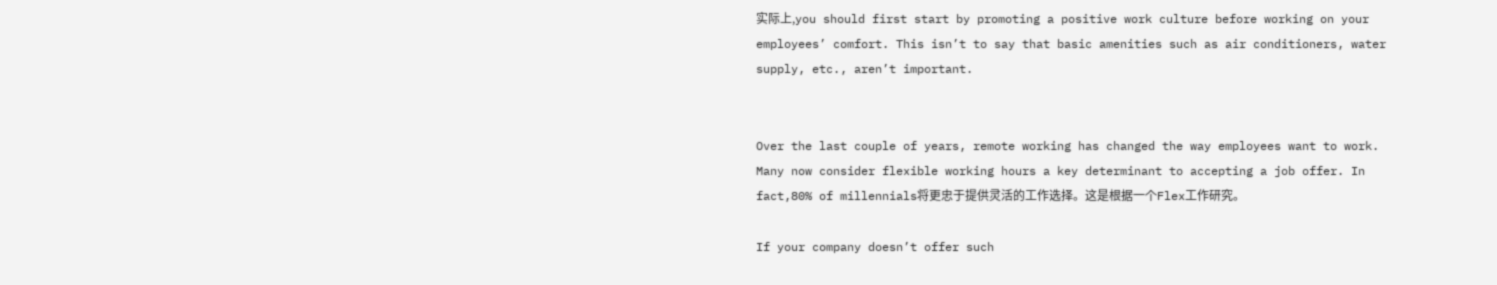实际上,you should first start by promoting a positive work culture before working on your employees’ comfort. This isn’t to say that basic amenities such as air conditioners, water supply, etc., aren’t important.


Over the last couple of years, remote working has changed the way employees want to work. Many now consider flexible working hours a key determinant to accepting a job offer. In fact,80% of millennials将更忠于提供灵活的工作选择。这是根据一个Flex工作研究。

If your company doesn’t offer such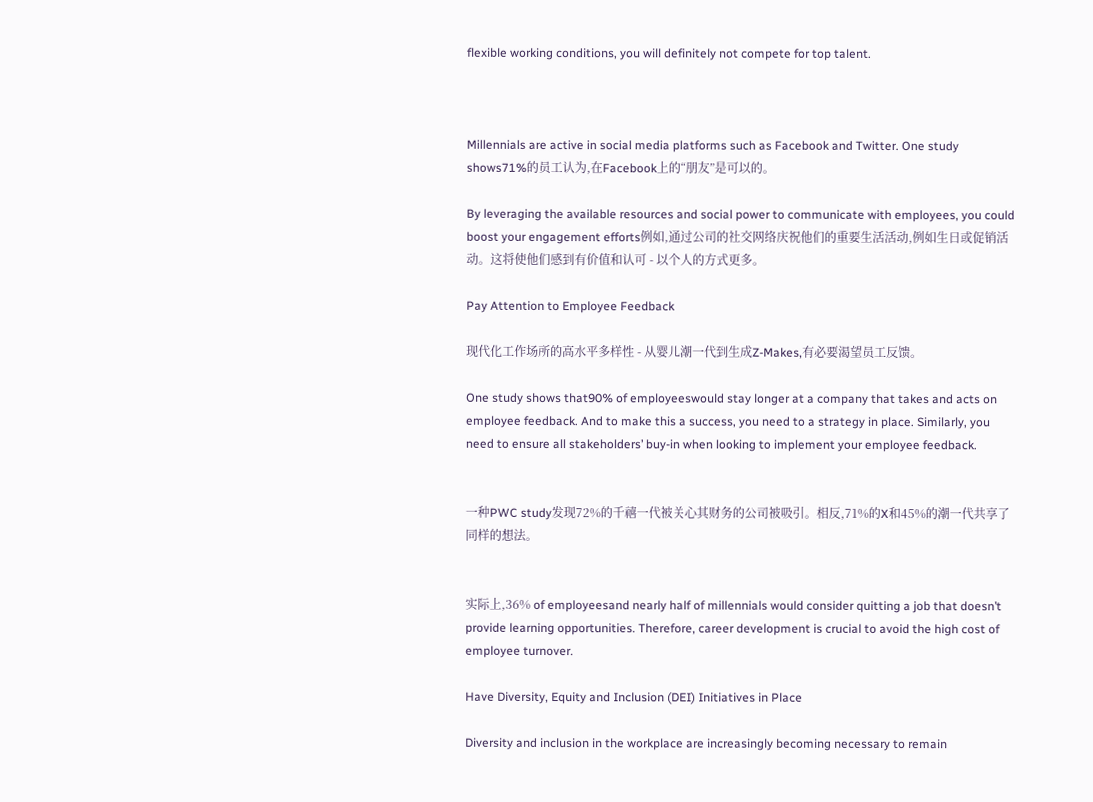flexible working conditions, you will definitely not compete for top talent.



Millennials are active in social media platforms such as Facebook and Twitter. One study shows71%的员工认为,在Facebook上的“朋友”是可以的。

By leveraging the available resources and social power to communicate with employees, you could boost your engagement efforts例如,通过公司的社交网络庆祝他们的重要生活活动,例如生日或促销活动。这将使他们感到有价值和认可 - 以个人的方式更多。

Pay Attention to Employee Feedback

现代化工作场所的高水平多样性 - 从婴儿潮一代到生成Z-Makes,有必要渴望员工反馈。

One study shows that90% of employeeswould stay longer at a company that takes and acts on employee feedback. And to make this a success, you need to a strategy in place. Similarly, you need to ensure all stakeholders’ buy-in when looking to implement your employee feedback.


一种PWC study发现72%的千禧一代被关心其财务的公司被吸引。相反,71%的X和45%的潮一代共享了同样的想法。


实际上,36% of employeesand nearly half of millennials would consider quitting a job that doesn’t provide learning opportunities. Therefore, career development is crucial to avoid the high cost of employee turnover.

Have Diversity, Equity and Inclusion (DEI) Initiatives in Place

Diversity and inclusion in the workplace are increasingly becoming necessary to remain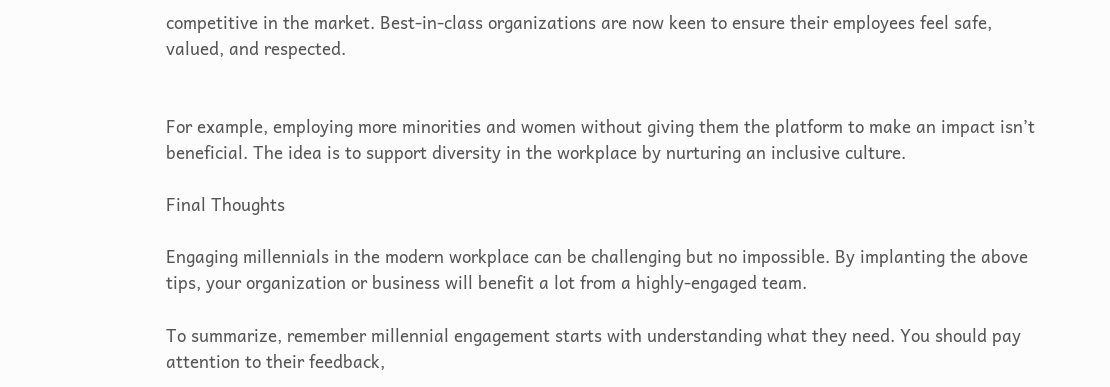competitive in the market. Best-in-class organizations are now keen to ensure their employees feel safe, valued, and respected.


For example, employing more minorities and women without giving them the platform to make an impact isn’t beneficial. The idea is to support diversity in the workplace by nurturing an inclusive culture.

Final Thoughts

Engaging millennials in the modern workplace can be challenging but no impossible. By implanting the above tips, your organization or business will benefit a lot from a highly-engaged team.

To summarize, remember millennial engagement starts with understanding what they need. You should pay attention to their feedback,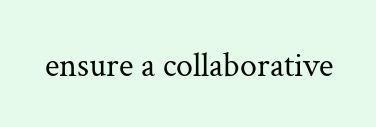ensure a collaborative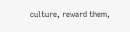culture, reward them,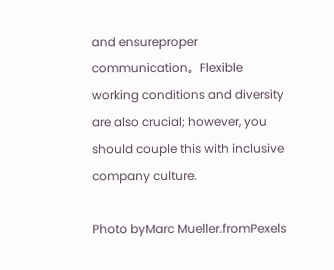and ensureproper communication。Flexible working conditions and diversity are also crucial; however, you should couple this with inclusive company culture.

Photo byMarc Mueller.fromPexels